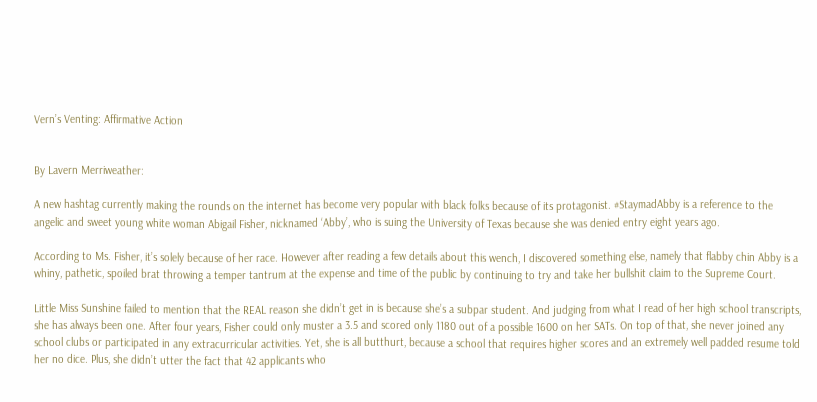Vern’s Venting: Affirmative Action


By Lavern Merriweather:

A new hashtag currently making the rounds on the internet has become very popular with black folks because of its protagonist. #StaymadAbby is a reference to the angelic and sweet young white woman Abigail Fisher, nicknamed ‘Abby’, who is suing the University of Texas because she was denied entry eight years ago.

According to Ms. Fisher, it’s solely because of her race. However after reading a few details about this wench, I discovered something else, namely that flabby chin Abby is a whiny, pathetic, spoiled brat throwing a temper tantrum at the expense and time of the public by continuing to try and take her bullshit claim to the Supreme Court.

Little Miss Sunshine failed to mention that the REAL reason she didn’t get in is because she’s a subpar student. And judging from what I read of her high school transcripts, she has always been one. After four years, Fisher could only muster a 3.5 and scored only 1180 out of a possible 1600 on her SATs. On top of that, she never joined any school clubs or participated in any extracurricular activities. Yet, she is all butthurt, because a school that requires higher scores and an extremely well padded resume told her no dice. Plus, she didn’t utter the fact that 42 applicants who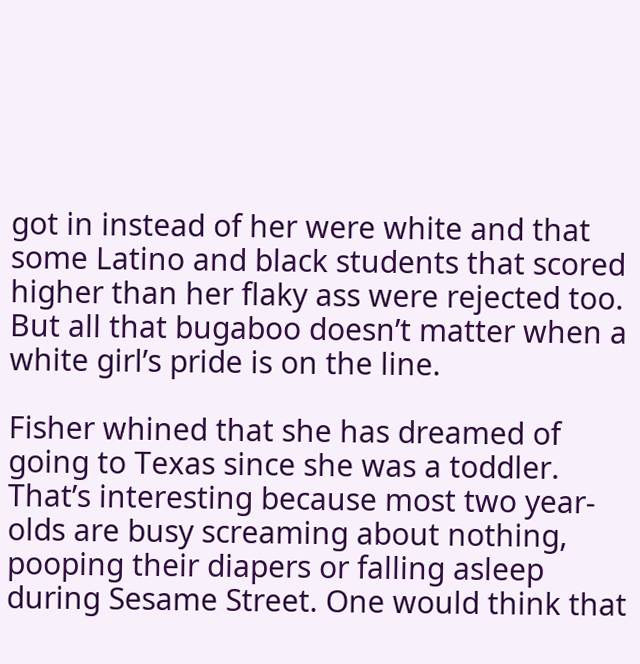got in instead of her were white and that some Latino and black students that scored higher than her flaky ass were rejected too. But all that bugaboo doesn’t matter when a white girl’s pride is on the line.

Fisher whined that she has dreamed of going to Texas since she was a toddler. That’s interesting because most two year-olds are busy screaming about nothing, pooping their diapers or falling asleep during Sesame Street. One would think that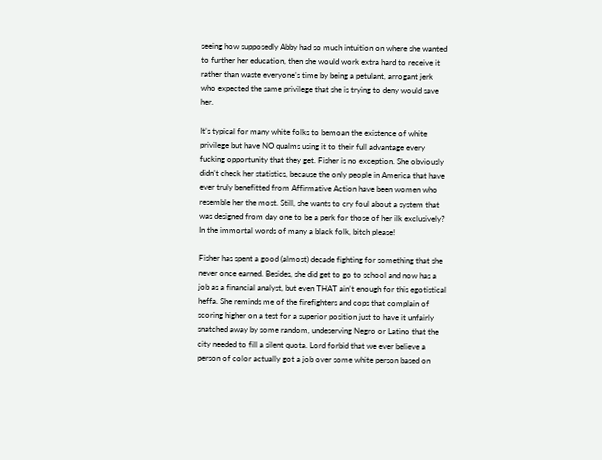seeing how supposedly Abby had so much intuition on where she wanted to further her education, then she would work extra hard to receive it rather than waste everyone’s time by being a petulant, arrogant jerk who expected the same privilege that she is trying to deny would save her.

It’s typical for many white folks to bemoan the existence of white privilege but have NO qualms using it to their full advantage every fucking opportunity that they get. Fisher is no exception. She obviously didn’t check her statistics, because the only people in America that have ever truly benefitted from Affirmative Action have been women who resemble her the most. Still, she wants to cry foul about a system that was designed from day one to be a perk for those of her ilk exclusively? In the immortal words of many a black folk, bitch please!

Fisher has spent a good (almost) decade fighting for something that she never once earned. Besides, she did get to go to school and now has a job as a financial analyst, but even THAT ain’t enough for this egotistical heffa. She reminds me of the firefighters and cops that complain of scoring higher on a test for a superior position just to have it unfairly snatched away by some random, undeserving Negro or Latino that the city needed to fill a silent quota. Lord forbid that we ever believe a person of color actually got a job over some white person based on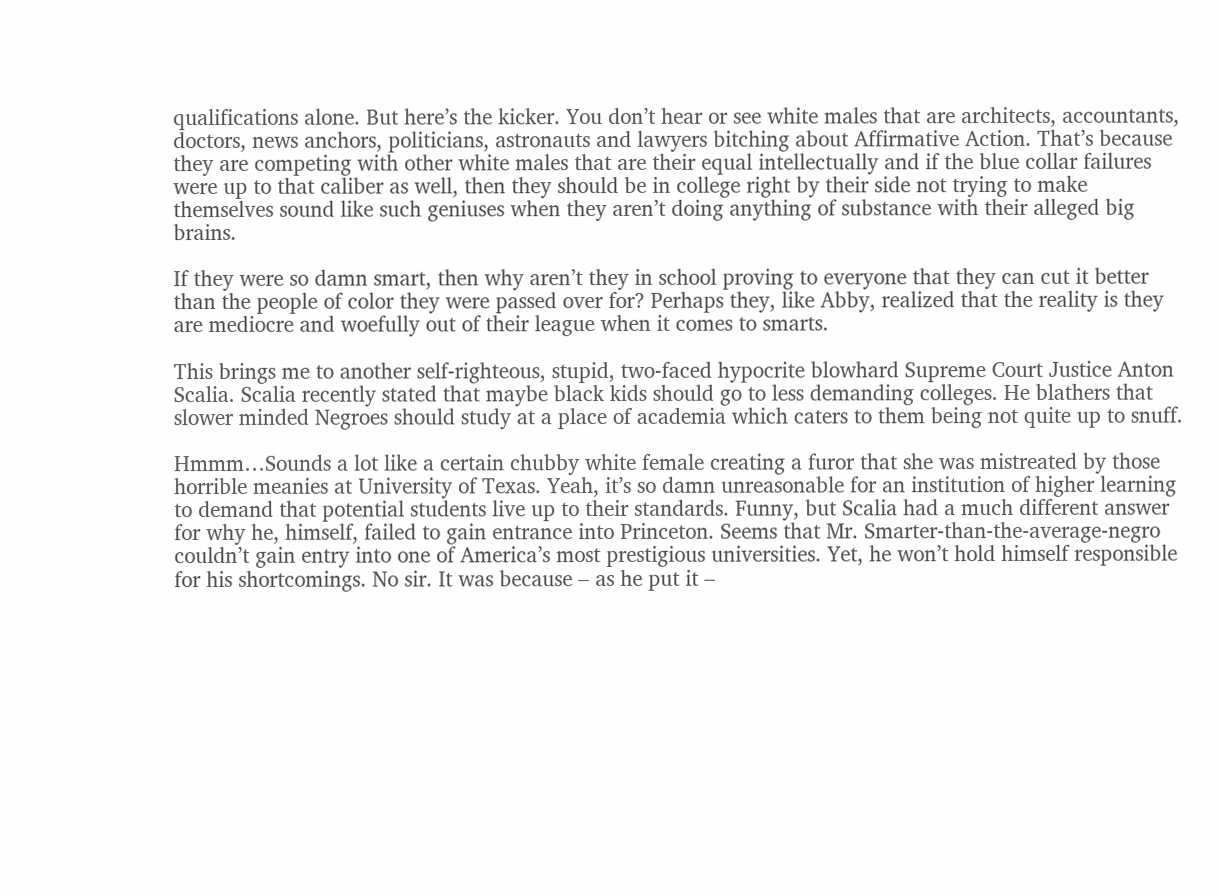qualifications alone. But here’s the kicker. You don’t hear or see white males that are architects, accountants, doctors, news anchors, politicians, astronauts and lawyers bitching about Affirmative Action. That’s because they are competing with other white males that are their equal intellectually and if the blue collar failures were up to that caliber as well, then they should be in college right by their side not trying to make themselves sound like such geniuses when they aren’t doing anything of substance with their alleged big brains.

If they were so damn smart, then why aren’t they in school proving to everyone that they can cut it better than the people of color they were passed over for? Perhaps they, like Abby, realized that the reality is they are mediocre and woefully out of their league when it comes to smarts.

This brings me to another self-righteous, stupid, two-faced hypocrite blowhard Supreme Court Justice Anton Scalia. Scalia recently stated that maybe black kids should go to less demanding colleges. He blathers that slower minded Negroes should study at a place of academia which caters to them being not quite up to snuff.

Hmmm…Sounds a lot like a certain chubby white female creating a furor that she was mistreated by those horrible meanies at University of Texas. Yeah, it’s so damn unreasonable for an institution of higher learning to demand that potential students live up to their standards. Funny, but Scalia had a much different answer for why he, himself, failed to gain entrance into Princeton. Seems that Mr. Smarter-than-the-average-negro couldn’t gain entry into one of America’s most prestigious universities. Yet, he won’t hold himself responsible for his shortcomings. No sir. It was because – as he put it –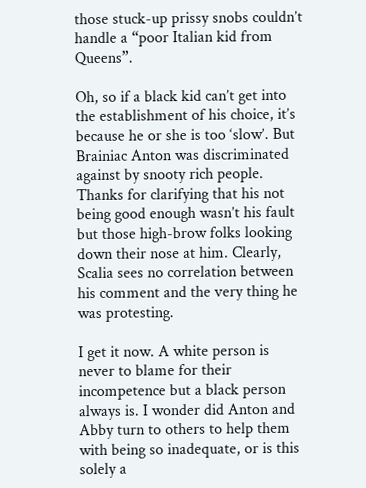those stuck-up prissy snobs couldn’t handle a “poor Italian kid from Queens”.

Oh, so if a black kid can’t get into the establishment of his choice, it’s because he or she is too ‘slow’. But Brainiac Anton was discriminated against by snooty rich people. Thanks for clarifying that his not being good enough wasn’t his fault but those high-brow folks looking down their nose at him. Clearly, Scalia sees no correlation between his comment and the very thing he was protesting.

I get it now. A white person is never to blame for their incompetence but a black person always is. I wonder did Anton and Abby turn to others to help them with being so inadequate, or is this solely a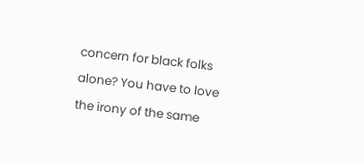concern for black folks alone? You have to love the irony of the same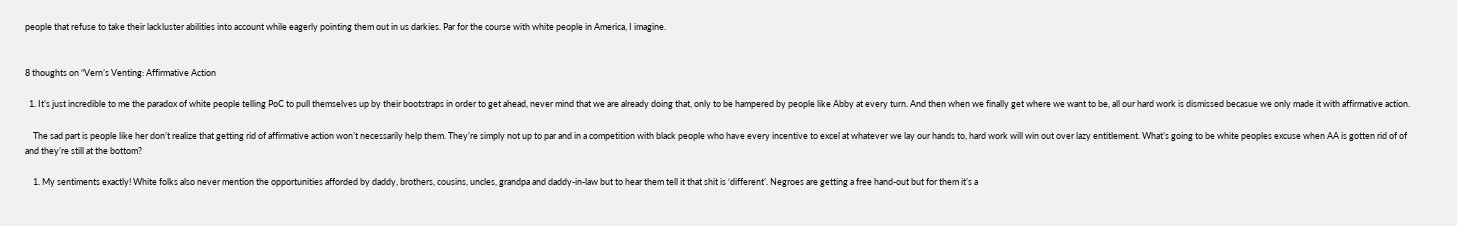people that refuse to take their lackluster abilities into account while eagerly pointing them out in us darkies. Par for the course with white people in America, I imagine.


8 thoughts on “Vern’s Venting: Affirmative Action

  1. It’s just incredible to me the paradox of white people telling PoC to pull themselves up by their bootstraps in order to get ahead, never mind that we are already doing that, only to be hampered by people like Abby at every turn. And then when we finally get where we want to be, all our hard work is dismissed becasue we only made it with affirmative action.

    The sad part is people like her don’t realize that getting rid of affirmative action won’t necessarily help them. They’re simply not up to par and in a competition with black people who have every incentive to excel at whatever we lay our hands to, hard work will win out over lazy entitlement. What’s going to be white peoples excuse when AA is gotten rid of of and they’re still at the bottom?

    1. My sentiments exactly! White folks also never mention the opportunities afforded by daddy, brothers, cousins, uncles, grandpa and daddy-in-law but to hear them tell it that shit is ‘different’. Negroes are getting a free hand-out but for them it’s a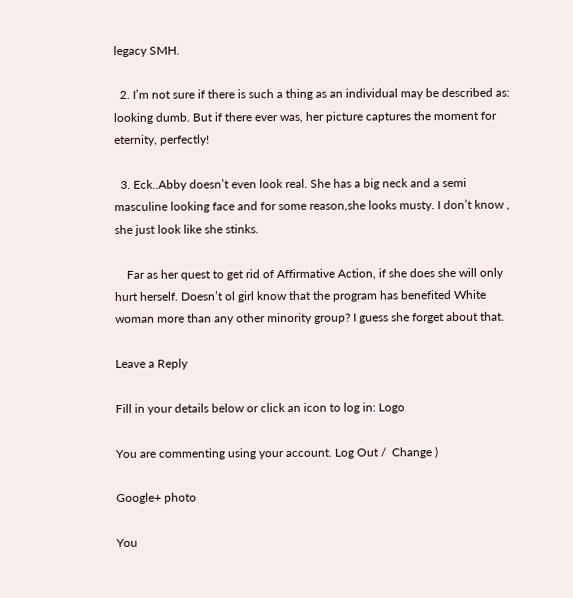legacy SMH.

  2. I’m not sure if there is such a thing as an individual may be described as: looking dumb. But if there ever was, her picture captures the moment for eternity, perfectly!

  3. Eck..Abby doesn’t even look real. She has a big neck and a semi masculine looking face and for some reason,she looks musty. I don’t know , she just look like she stinks.

    Far as her quest to get rid of Affirmative Action, if she does she will only hurt herself. Doesn’t ol girl know that the program has benefited White woman more than any other minority group? I guess she forget about that.

Leave a Reply

Fill in your details below or click an icon to log in: Logo

You are commenting using your account. Log Out /  Change )

Google+ photo

You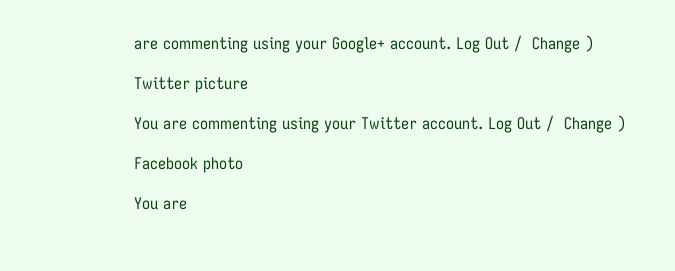are commenting using your Google+ account. Log Out /  Change )

Twitter picture

You are commenting using your Twitter account. Log Out /  Change )

Facebook photo

You are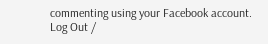commenting using your Facebook account. Log Out /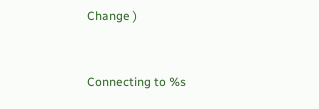Change )


Connecting to %s